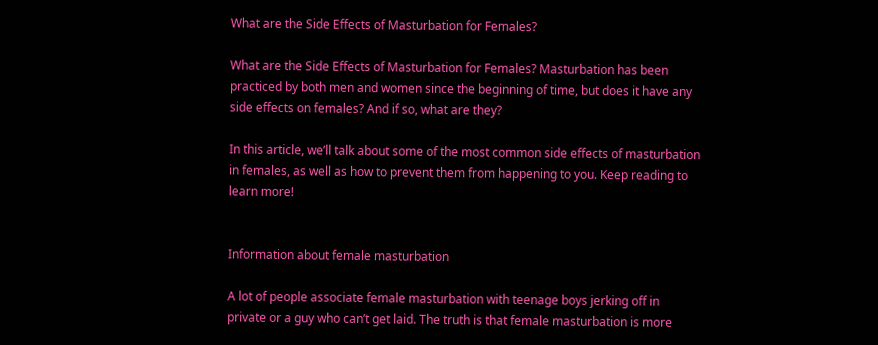What are the Side Effects of Masturbation for Females?

What are the Side Effects of Masturbation for Females? Masturbation has been practiced by both men and women since the beginning of time, but does it have any side effects on females? And if so, what are they?

In this article, we’ll talk about some of the most common side effects of masturbation in females, as well as how to prevent them from happening to you. Keep reading to learn more!


Information about female masturbation

A lot of people associate female masturbation with teenage boys jerking off in private or a guy who can’t get laid. The truth is that female masturbation is more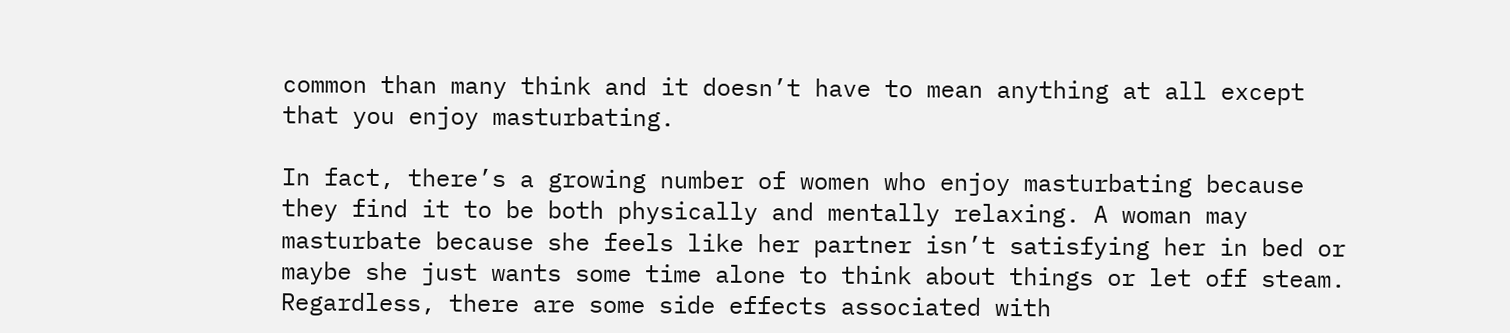common than many think and it doesn’t have to mean anything at all except that you enjoy masturbating.

In fact, there’s a growing number of women who enjoy masturbating because they find it to be both physically and mentally relaxing. A woman may masturbate because she feels like her partner isn’t satisfying her in bed or maybe she just wants some time alone to think about things or let off steam. Regardless, there are some side effects associated with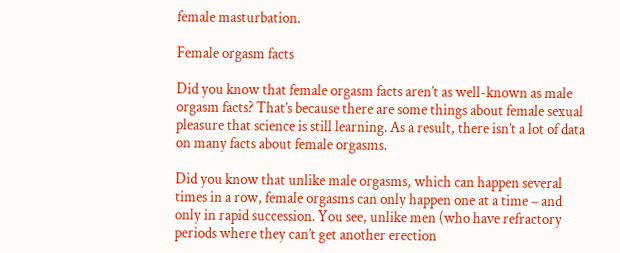female masturbation.

Female orgasm facts

Did you know that female orgasm facts aren’t as well-known as male orgasm facts? That’s because there are some things about female sexual pleasure that science is still learning. As a result, there isn’t a lot of data on many facts about female orgasms.

Did you know that unlike male orgasms, which can happen several times in a row, female orgasms can only happen one at a time – and only in rapid succession. You see, unlike men (who have refractory periods where they can’t get another erection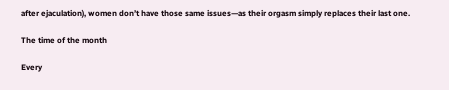after ejaculation), women don’t have those same issues—as their orgasm simply replaces their last one.

The time of the month

Every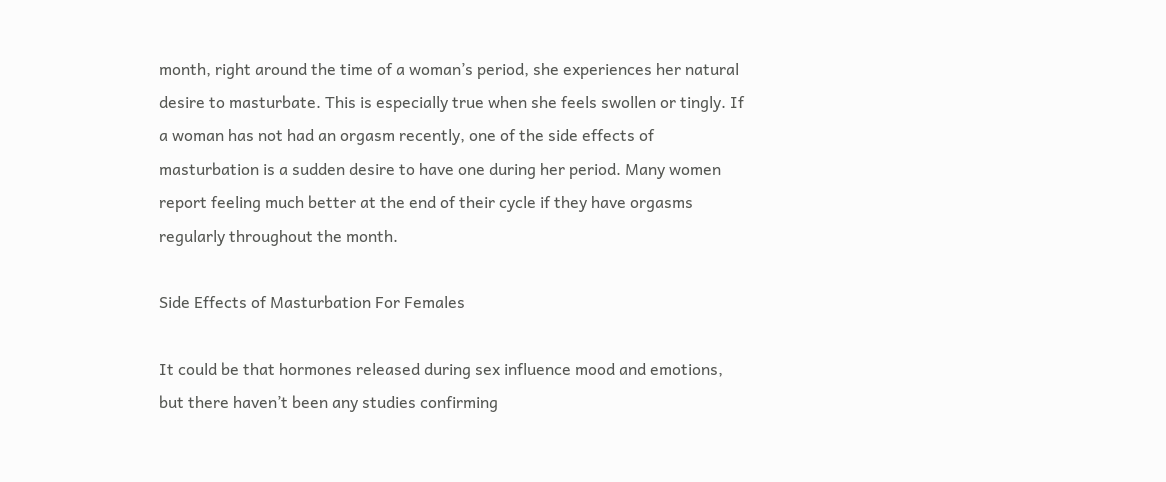month, right around the time of a woman’s period, she experiences her natural desire to masturbate. This is especially true when she feels swollen or tingly. If a woman has not had an orgasm recently, one of the side effects of masturbation is a sudden desire to have one during her period. Many women report feeling much better at the end of their cycle if they have orgasms regularly throughout the month.

Side Effects of Masturbation For Females

It could be that hormones released during sex influence mood and emotions, but there haven’t been any studies confirming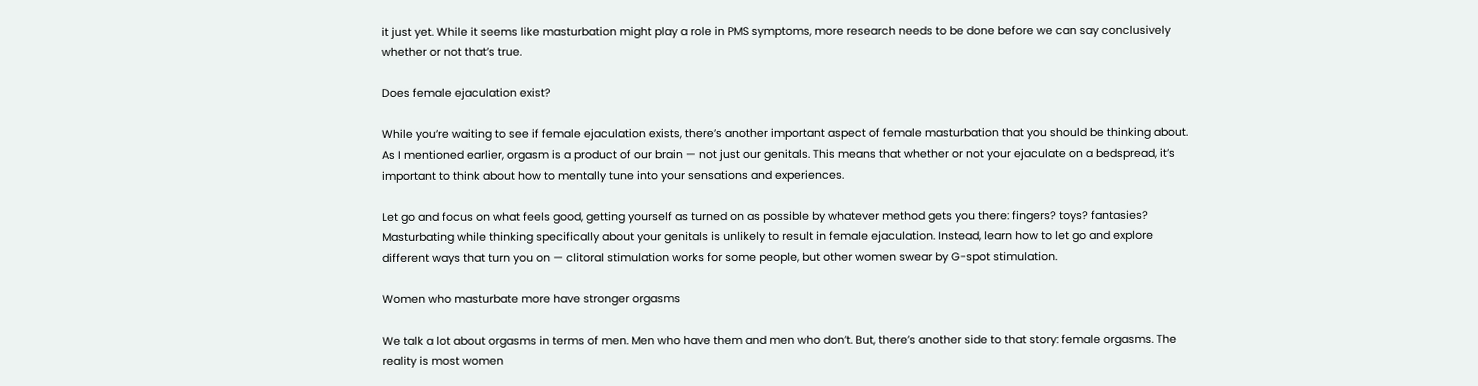it just yet. While it seems like masturbation might play a role in PMS symptoms, more research needs to be done before we can say conclusively whether or not that’s true.

Does female ejaculation exist?

While you’re waiting to see if female ejaculation exists, there’s another important aspect of female masturbation that you should be thinking about. As I mentioned earlier, orgasm is a product of our brain — not just our genitals. This means that whether or not your ejaculate on a bedspread, it’s important to think about how to mentally tune into your sensations and experiences.

Let go and focus on what feels good, getting yourself as turned on as possible by whatever method gets you there: fingers? toys? fantasies? Masturbating while thinking specifically about your genitals is unlikely to result in female ejaculation. Instead, learn how to let go and explore different ways that turn you on — clitoral stimulation works for some people, but other women swear by G-spot stimulation.

Women who masturbate more have stronger orgasms

We talk a lot about orgasms in terms of men. Men who have them and men who don’t. But, there’s another side to that story: female orgasms. The reality is most women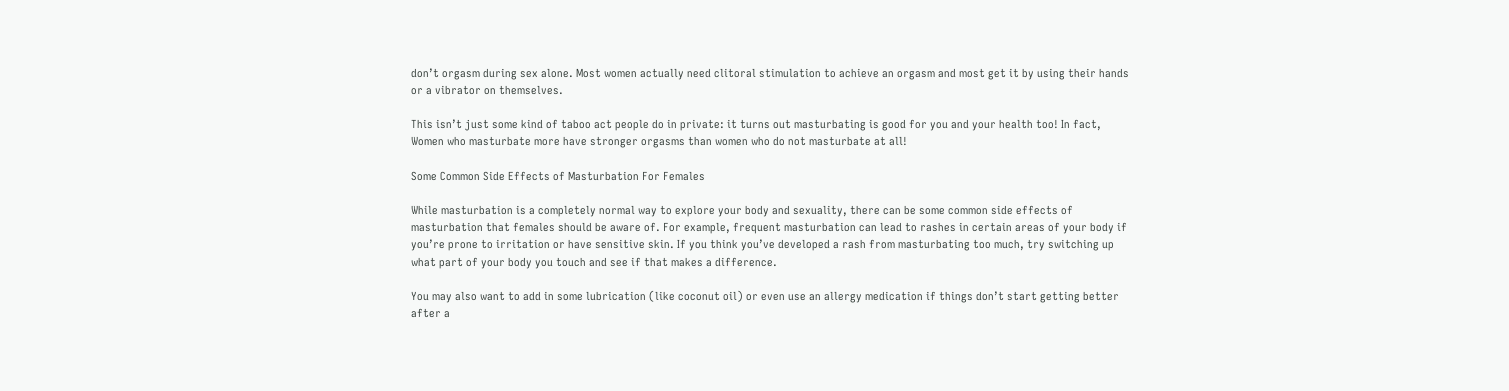don’t orgasm during sex alone. Most women actually need clitoral stimulation to achieve an orgasm and most get it by using their hands or a vibrator on themselves.

This isn’t just some kind of taboo act people do in private: it turns out masturbating is good for you and your health too! In fact, Women who masturbate more have stronger orgasms than women who do not masturbate at all!

Some Common Side Effects of Masturbation For Females

While masturbation is a completely normal way to explore your body and sexuality, there can be some common side effects of masturbation that females should be aware of. For example, frequent masturbation can lead to rashes in certain areas of your body if you’re prone to irritation or have sensitive skin. If you think you’ve developed a rash from masturbating too much, try switching up what part of your body you touch and see if that makes a difference.

You may also want to add in some lubrication (like coconut oil) or even use an allergy medication if things don’t start getting better after a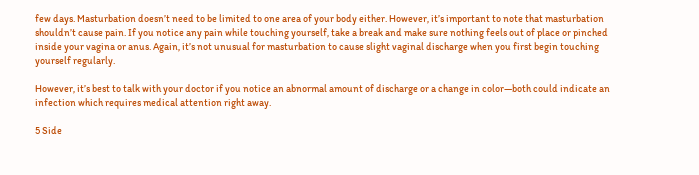few days. Masturbation doesn’t need to be limited to one area of your body either. However, it’s important to note that masturbation shouldn’t cause pain. If you notice any pain while touching yourself, take a break and make sure nothing feels out of place or pinched inside your vagina or anus. Again, it’s not unusual for masturbation to cause slight vaginal discharge when you first begin touching yourself regularly.

However, it’s best to talk with your doctor if you notice an abnormal amount of discharge or a change in color—both could indicate an infection which requires medical attention right away.

5 Side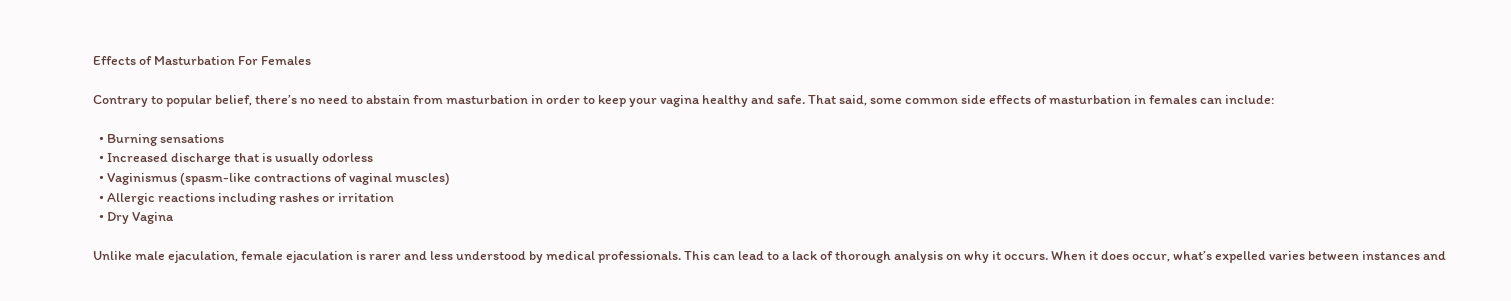Effects of Masturbation For Females

Contrary to popular belief, there’s no need to abstain from masturbation in order to keep your vagina healthy and safe. That said, some common side effects of masturbation in females can include:

  • Burning sensations
  • Increased discharge that is usually odorless
  • Vaginismus (spasm-like contractions of vaginal muscles)
  • Allergic reactions including rashes or irritation
  • Dry Vagina

Unlike male ejaculation, female ejaculation is rarer and less understood by medical professionals. This can lead to a lack of thorough analysis on why it occurs. When it does occur, what’s expelled varies between instances and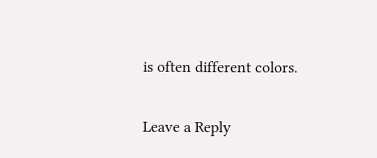is often different colors.

Leave a Reply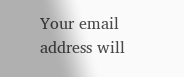Your email address will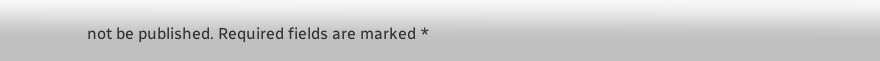not be published. Required fields are marked *